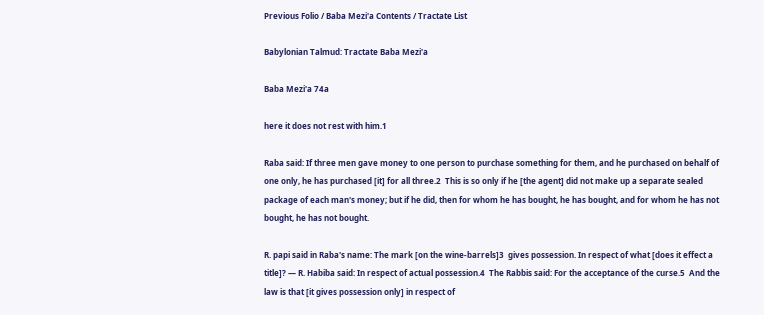Previous Folio / Baba Mezi'a Contents / Tractate List

Babylonian Talmud: Tractate Baba Mezi'a

Baba Mezi'a 74a

here it does not rest with him.1

Raba said: If three men gave money to one person to purchase something for them, and he purchased on behalf of one only, he has purchased [it] for all three.2  This is so only if he [the agent] did not make up a separate sealed package of each man's money; but if he did, then for whom he has bought, he has bought, and for whom he has not bought, he has not bought.

R. papi said in Raba's name: The mark [on the wine-barrels]3  gives possession. In respect of what [does it effect a title]? — R. Habiba said: In respect of actual possession.4  The Rabbis said: For the acceptance of the curse.5  And the law is that [it gives possession only] in respect of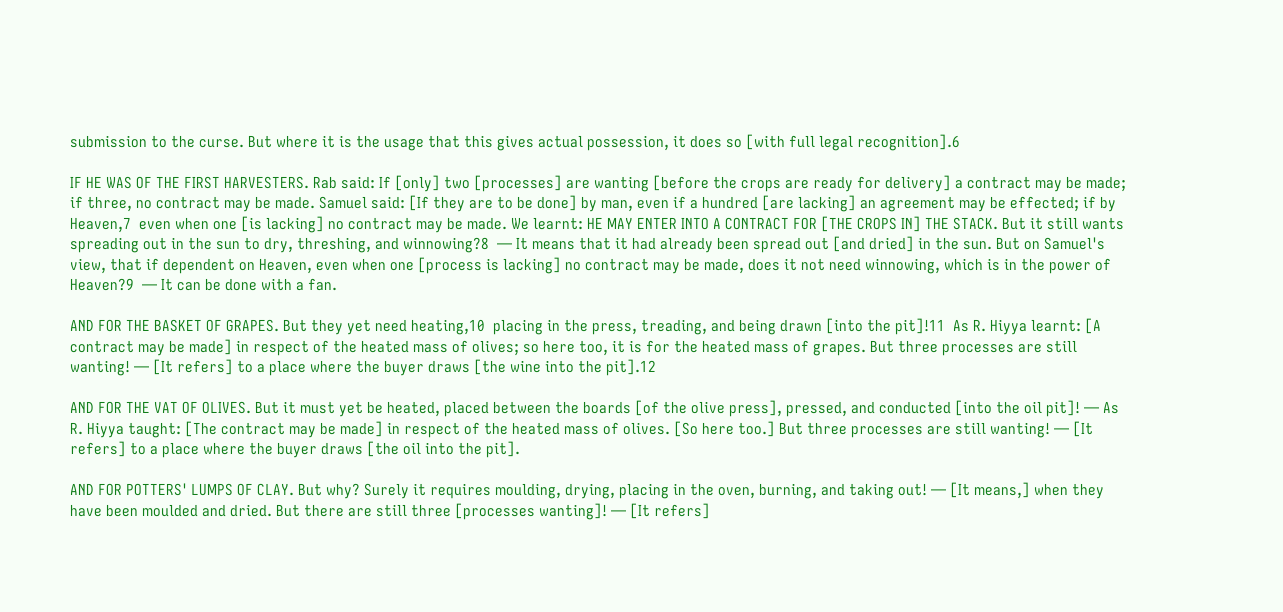submission to the curse. But where it is the usage that this gives actual possession, it does so [with full legal recognition].6

IF HE WAS OF THE FIRST HARVESTERS. Rab said: If [only] two [processes] are wanting [before the crops are ready for delivery] a contract may be made; if three, no contract may be made. Samuel said: [If they are to be done] by man, even if a hundred [are lacking] an agreement may be effected; if by Heaven,7  even when one [is lacking] no contract may be made. We learnt: HE MAY ENTER INTO A CONTRACT FOR [THE CROPS IN] THE STACK. But it still wants spreading out in the sun to dry, threshing, and winnowing?8  — It means that it had already been spread out [and dried] in the sun. But on Samuel's view, that if dependent on Heaven, even when one [process is lacking] no contract may be made, does it not need winnowing, which is in the power of Heaven?9  — It can be done with a fan.

AND FOR THE BASKET OF GRAPES. But they yet need heating,10  placing in the press, treading, and being drawn [into the pit]!11  As R. Hiyya learnt: [A contract may be made] in respect of the heated mass of olives; so here too, it is for the heated mass of grapes. But three processes are still wanting! — [It refers] to a place where the buyer draws [the wine into the pit].12

AND FOR THE VAT OF OLIVES. But it must yet be heated, placed between the boards [of the olive press], pressed, and conducted [into the oil pit]! — As R. Hiyya taught: [The contract may be made] in respect of the heated mass of olives. [So here too.] But three processes are still wanting! — [It refers] to a place where the buyer draws [the oil into the pit].

AND FOR POTTERS' LUMPS OF CLAY. But why? Surely it requires moulding, drying, placing in the oven, burning, and taking out! — [It means,] when they have been moulded and dried. But there are still three [processes wanting]! — [It refers]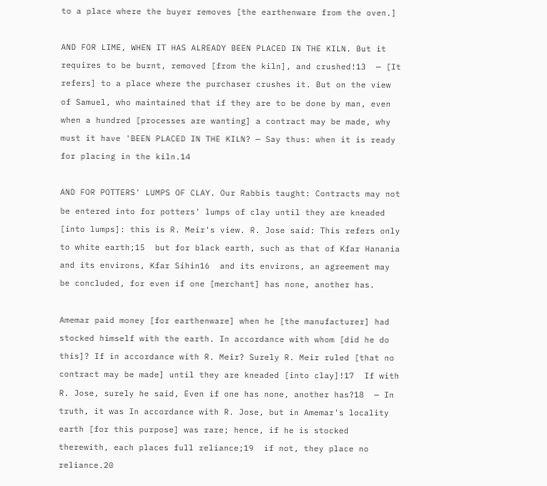to a place where the buyer removes [the earthenware from the oven.]

AND FOR LIME, WHEN IT HAS ALREADY BEEN PLACED IN THE KILN. But it requires to be burnt, removed [from the kiln], and crushed!13  — [It refers] to a place where the purchaser crushes it. But on the view of Samuel, who maintained that if they are to be done by man, even when a hundred [processes are wanting] a contract may be made, why must it have 'BEEN PLACED IN THE KILN? — Say thus: when it is ready for placing in the kiln.14

AND FOR POTTERS' LUMPS OF CLAY. Our Rabbis taught: Contracts may not be entered into for potters' lumps of clay until they are kneaded [into lumps]: this is R. Meir's view. R. Jose said: This refers only to white earth;15  but for black earth, such as that of Kfar Hanania and its environs, Kfar Sihin16  and its environs, an agreement may be concluded, for even if one [merchant] has none, another has.

Amemar paid money [for earthenware] when he [the manufacturer] had stocked himself with the earth. In accordance with whom [did he do this]? If in accordance with R. Meir? Surely R. Meir ruled [that no contract may be made] until they are kneaded [into clay]!17  If with R. Jose, surely he said, Even if one has none, another has?18  — In truth, it was In accordance with R. Jose, but in Amemar's locality earth [for this purpose] was rare; hence, if he is stocked therewith, each places full reliance;19  if not, they place no reliance.20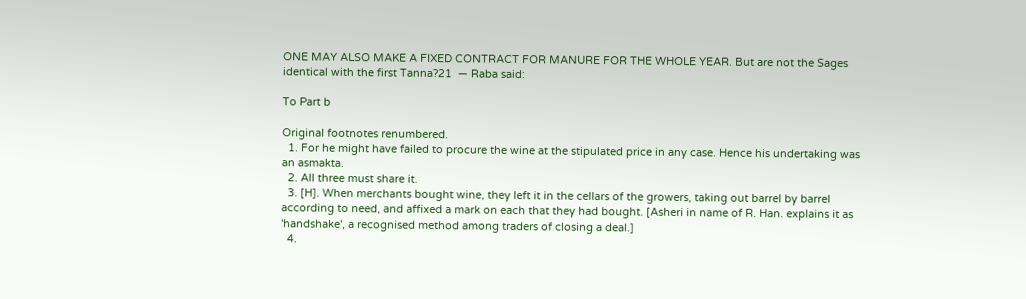ONE MAY ALSO MAKE A FIXED CONTRACT FOR MANURE FOR THE WHOLE YEAR. But are not the Sages identical with the first Tanna?21  — Raba said:

To Part b

Original footnotes renumbered.
  1. For he might have failed to procure the wine at the stipulated price in any case. Hence his undertaking was an asmakta.
  2. All three must share it.
  3. [H]. When merchants bought wine, they left it in the cellars of the growers, taking out barrel by barrel according to need, and affixed a mark on each that they had bought. [Asheri in name of R. Han. explains it as 'handshake', a recognised method among traders of closing a deal.]
  4.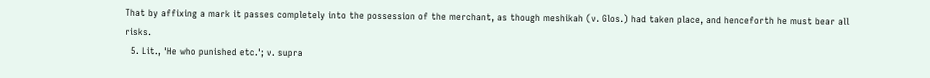That by affixing a mark it passes completely into the possession of the merchant, as though meshikah (v. Glos.) had taken place, and henceforth he must bear all risks.
  5. Lit., 'He who punished etc.'; v. supra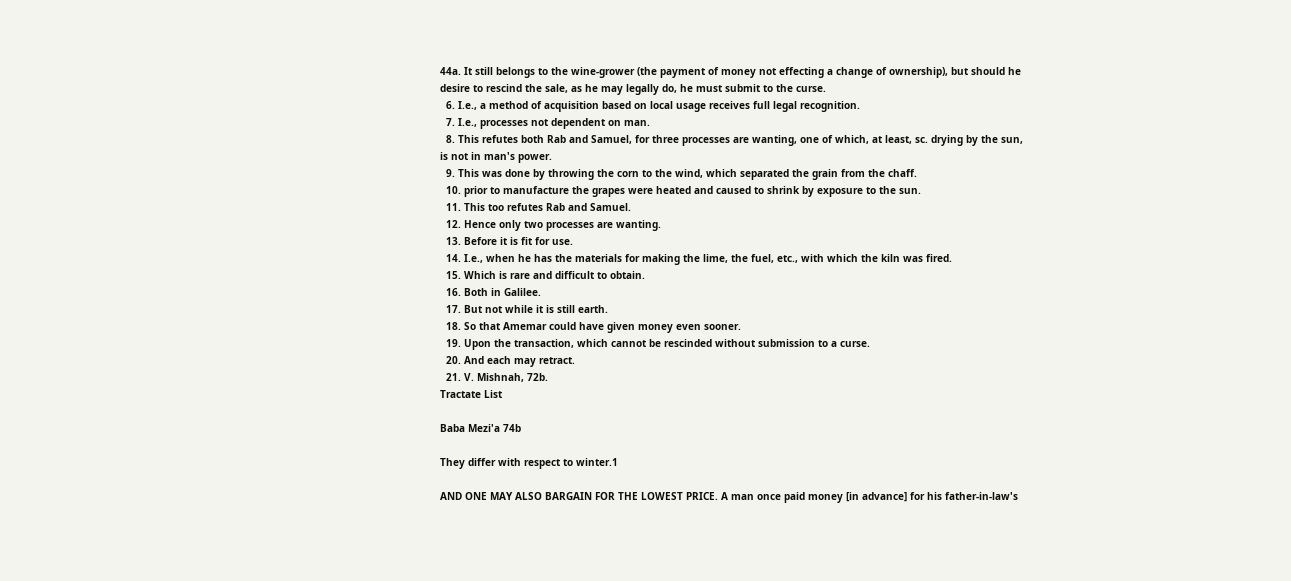44a. It still belongs to the wine-grower (the payment of money not effecting a change of ownership), but should he desire to rescind the sale, as he may legally do, he must submit to the curse.
  6. I.e., a method of acquisition based on local usage receives full legal recognition.
  7. I.e., processes not dependent on man.
  8. This refutes both Rab and Samuel, for three processes are wanting, one of which, at least, sc. drying by the sun, is not in man's power.
  9. This was done by throwing the corn to the wind, which separated the grain from the chaff.
  10. prior to manufacture the grapes were heated and caused to shrink by exposure to the sun.
  11. This too refutes Rab and Samuel.
  12. Hence only two processes are wanting.
  13. Before it is fit for use.
  14. I.e., when he has the materials for making the lime, the fuel, etc., with which the kiln was fired.
  15. Which is rare and difficult to obtain.
  16. Both in Galilee.
  17. But not while it is still earth.
  18. So that Amemar could have given money even sooner.
  19. Upon the transaction, which cannot be rescinded without submission to a curse.
  20. And each may retract.
  21. V. Mishnah, 72b.
Tractate List

Baba Mezi'a 74b

They differ with respect to winter.1

AND ONE MAY ALSO BARGAIN FOR THE LOWEST PRICE. A man once paid money [in advance] for his father-in-law's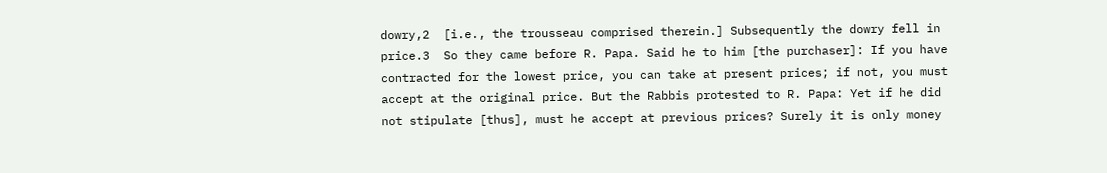dowry,2  [i.e., the trousseau comprised therein.] Subsequently the dowry fell in price.3  So they came before R. Papa. Said he to him [the purchaser]: If you have contracted for the lowest price, you can take at present prices; if not, you must accept at the original price. But the Rabbis protested to R. Papa: Yet if he did not stipulate [thus], must he accept at previous prices? Surely it is only money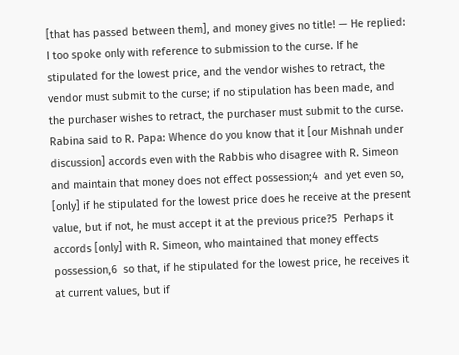[that has passed between them], and money gives no title! — He replied: I too spoke only with reference to submission to the curse. If he stipulated for the lowest price, and the vendor wishes to retract, the vendor must submit to the curse; if no stipulation has been made, and the purchaser wishes to retract, the purchaser must submit to the curse. Rabina said to R. Papa: Whence do you know that it [our Mishnah under discussion] accords even with the Rabbis who disagree with R. Simeon and maintain that money does not effect possession;4  and yet even so, [only] if he stipulated for the lowest price does he receive at the present value, but if not, he must accept it at the previous price?5  Perhaps it accords [only] with R. Simeon, who maintained that money effects possession,6  so that, if he stipulated for the lowest price, he receives it at current values, but if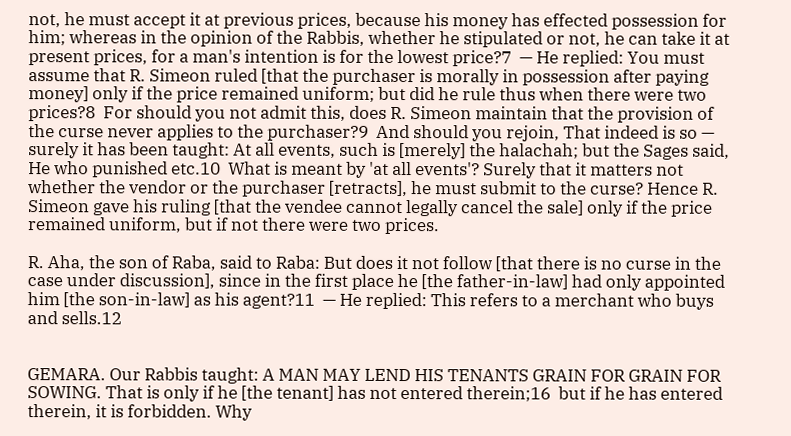not, he must accept it at previous prices, because his money has effected possession for him; whereas in the opinion of the Rabbis, whether he stipulated or not, he can take it at present prices, for a man's intention is for the lowest price?7  — He replied: You must assume that R. Simeon ruled [that the purchaser is morally in possession after paying money] only if the price remained uniform; but did he rule thus when there were two prices?8  For should you not admit this, does R. Simeon maintain that the provision of the curse never applies to the purchaser?9  And should you rejoin, That indeed is so — surely it has been taught: At all events, such is [merely] the halachah; but the Sages said, He who punished etc.10  What is meant by 'at all events'? Surely that it matters not whether the vendor or the purchaser [retracts], he must submit to the curse? Hence R. Simeon gave his ruling [that the vendee cannot legally cancel the sale] only if the price remained uniform, but if not there were two prices.

R. Aha, the son of Raba, said to Raba: But does it not follow [that there is no curse in the case under discussion], since in the first place he [the father-in-law] had only appointed him [the son-in-law] as his agent?11  — He replied: This refers to a merchant who buys and sells.12


GEMARA. Our Rabbis taught: A MAN MAY LEND HIS TENANTS GRAIN FOR GRAIN FOR SOWING. That is only if he [the tenant] has not entered therein;16  but if he has entered therein, it is forbidden. Why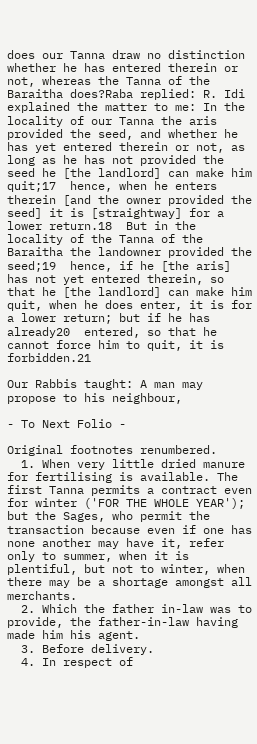does our Tanna draw no distinction whether he has entered therein or not, whereas the Tanna of the Baraitha does?Raba replied: R. Idi explained the matter to me: In the locality of our Tanna the aris provided the seed, and whether he has yet entered therein or not, as long as he has not provided the seed he [the landlord] can make him quit;17  hence, when he enters therein [and the owner provided the seed] it is [straightway] for a lower return.18  But in the locality of the Tanna of the Baraitha the landowner provided the seed;19  hence, if he [the aris] has not yet entered therein, so that he [the landlord] can make him quit, when he does enter, it is for a lower return; but if he has already20  entered, so that he cannot force him to quit, it is forbidden.21

Our Rabbis taught: A man may propose to his neighbour,

- To Next Folio -

Original footnotes renumbered.
  1. When very little dried manure for fertilising is available. The first Tanna permits a contract even for winter ('FOR THE WHOLE YEAR'); but the Sages, who permit the transaction because even if one has none another may have it, refer only to summer, when it is plentiful, but not to winter, when there may be a shortage amongst all merchants.
  2. Which the father in-law was to provide, the father-in-law having made him his agent.
  3. Before delivery.
  4. In respect of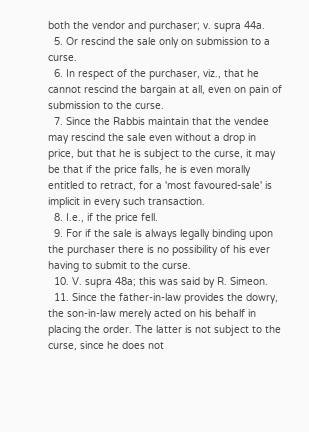both the vendor and purchaser; v. supra 44a.
  5. Or rescind the sale only on submission to a curse.
  6. In respect of the purchaser, viz., that he cannot rescind the bargain at all, even on pain of submission to the curse.
  7. Since the Rabbis maintain that the vendee may rescind the sale even without a drop in price, but that he is subject to the curse, it may be that if the price falls, he is even morally entitled to retract, for a 'most favoured-sale' is implicit in every such transaction.
  8. I.e., if the price fell.
  9. For if the sale is always legally binding upon the purchaser there is no possibility of his ever having to submit to the curse.
  10. V. supra 48a; this was said by R. Simeon.
  11. Since the father-in-law provides the dowry, the son-in-law merely acted on his behalf in placing the order. The latter is not subject to the curse, since he does not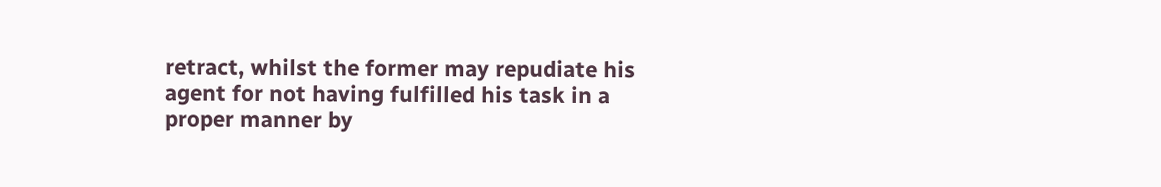retract, whilst the former may repudiate his agent for not having fulfilled his task in a proper manner by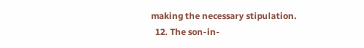making the necessary stipulation.
  12. The son-in-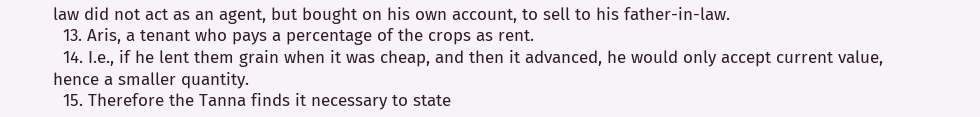law did not act as an agent, but bought on his own account, to sell to his father-in-law.
  13. Aris, a tenant who pays a percentage of the crops as rent.
  14. I.e., if he lent them grain when it was cheap, and then it advanced, he would only accept current value, hence a smaller quantity.
  15. Therefore the Tanna finds it necessary to state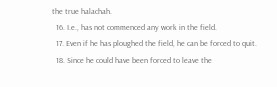the true halachah.
  16. I.e., has not commenced any work in the field.
  17. Even if he has ploughed the field, he can be forced to quit.
  18. Since he could have been forced to leave the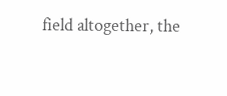field altogether, the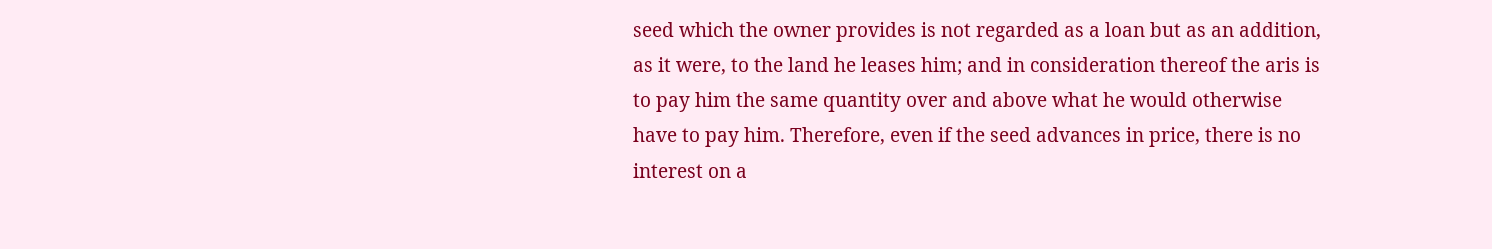seed which the owner provides is not regarded as a loan but as an addition, as it were, to the land he leases him; and in consideration thereof the aris is to pay him the same quantity over and above what he would otherwise have to pay him. Therefore, even if the seed advances in price, there is no interest on a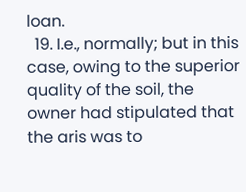loan.
  19. I.e., normally; but in this case, owing to the superior quality of the soil, the owner had stipulated that the aris was to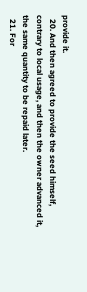provide it.
  20. And then agreed to provide the seed himself, contrary to local usage, and then the owner advanced it, the same quantity to be repaid later.
  21. For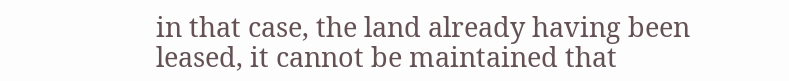in that case, the land already having been leased, it cannot be maintained that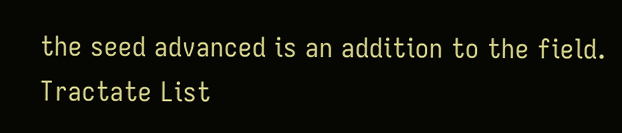the seed advanced is an addition to the field.
Tractate List